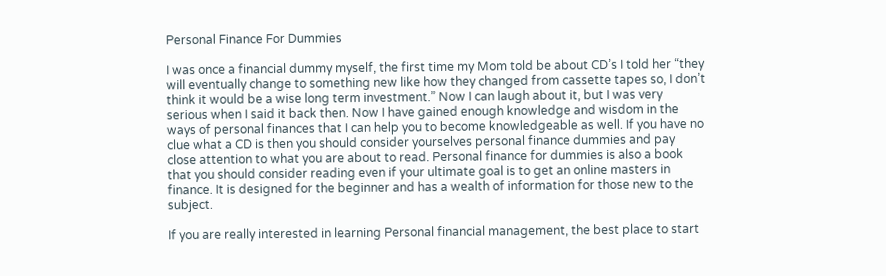Personal Finance For Dummies

I was once a financial dummy myself, the first time my Mom told be about CD’s I told her “they will eventually change to something new like how they changed from cassette tapes so, I don’t think it would be a wise long term investment.” Now I can laugh about it, but I was very serious when I said it back then. Now I have gained enough knowledge and wisdom in the ways of personal finances that I can help you to become knowledgeable as well. If you have no clue what a CD is then you should consider yourselves personal finance dummies and pay close attention to what you are about to read. Personal finance for dummies is also a book that you should consider reading even if your ultimate goal is to get an online masters in finance. It is designed for the beginner and has a wealth of information for those new to the subject.

If you are really interested in learning Personal financial management, the best place to start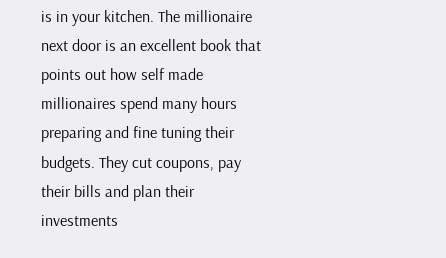is in your kitchen. The millionaire next door is an excellent book that points out how self made millionaires spend many hours preparing and fine tuning their budgets. They cut coupons, pay their bills and plan their investments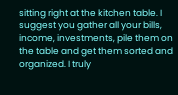sitting right at the kitchen table. I suggest you gather all your bills, income, investments, pile them on the table and get them sorted and organized. I truly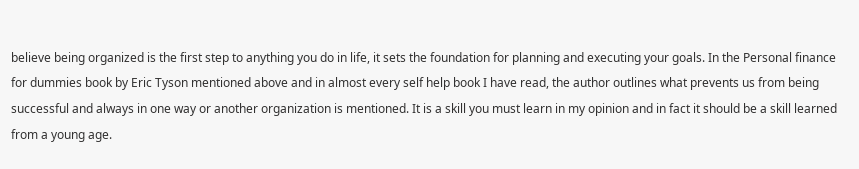believe being organized is the first step to anything you do in life, it sets the foundation for planning and executing your goals. In the Personal finance for dummies book by Eric Tyson mentioned above and in almost every self help book I have read, the author outlines what prevents us from being successful and always in one way or another organization is mentioned. It is a skill you must learn in my opinion and in fact it should be a skill learned from a young age.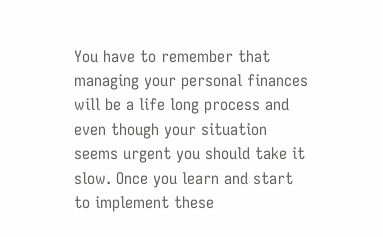You have to remember that managing your personal finances will be a life long process and even though your situation seems urgent you should take it slow. Once you learn and start to implement these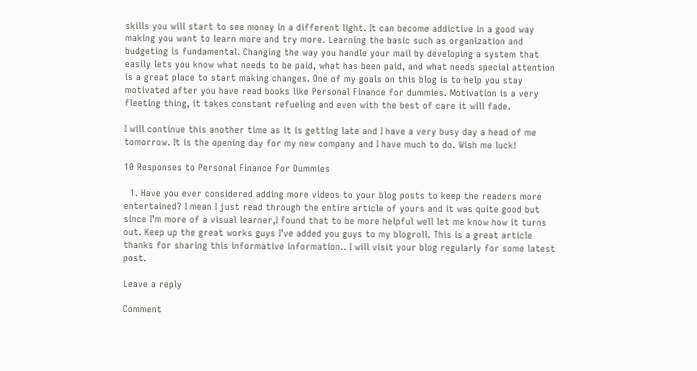skills you will start to see money in a different light. It can become addictive in a good way making you want to learn more and try more. Learning the basic such as organization and budgeting is fundamental. Changing the way you handle your mail by developing a system that easily lets you know what needs to be paid, what has been paid, and what needs special attention is a great place to start making changes. One of my goals on this blog is to help you stay motivated after you have read books like Personal Finance for dummies. Motivation is a very fleeting thing, it takes constant refueling and even with the best of care it will fade.

I will continue this another time as it is getting late and I have a very busy day a head of me tomorrow. It is the opening day for my new company and I have much to do. Wish me luck!

10 Responses to Personal Finance For Dummies

  1. Have you ever considered adding more videos to your blog posts to keep the readers more entertained? I mean I just read through the entire article of yours and it was quite good but since I’m more of a visual learner,I found that to be more helpful well let me know how it turns out. Keep up the great works guys I’ve added you guys to my blogroll. This is a great article thanks for sharing this informative information.. I will visit your blog regularly for some latest post.

Leave a reply

Comment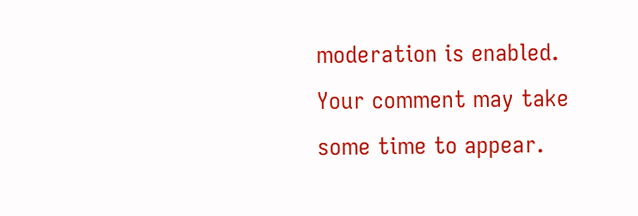moderation is enabled. Your comment may take some time to appear.